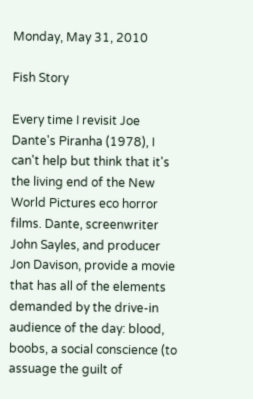Monday, May 31, 2010

Fish Story

Every time I revisit Joe Dante's Piranha (1978), I can't help but think that it's the living end of the New World Pictures eco horror films. Dante, screenwriter John Sayles, and producer Jon Davison, provide a movie that has all of the elements demanded by the drive-in audience of the day: blood, boobs, a social conscience (to assuage the guilt of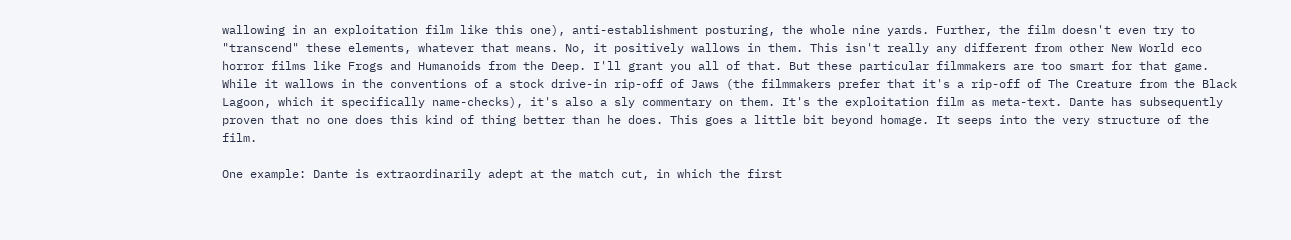wallowing in an exploitation film like this one), anti-establishment posturing, the whole nine yards. Further, the film doesn't even try to "transcend" these elements, whatever that means. No, it positively wallows in them. This isn't really any different from other New World eco horror films like Frogs and Humanoids from the Deep. I'll grant you all of that. But these particular filmmakers are too smart for that game. While it wallows in the conventions of a stock drive-in rip-off of Jaws (the filmmakers prefer that it's a rip-off of The Creature from the Black Lagoon, which it specifically name-checks), it's also a sly commentary on them. It's the exploitation film as meta-text. Dante has subsequently proven that no one does this kind of thing better than he does. This goes a little bit beyond homage. It seeps into the very structure of the film.

One example: Dante is extraordinarily adept at the match cut, in which the first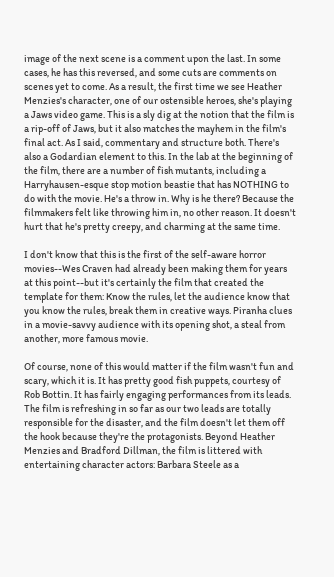image of the next scene is a comment upon the last. In some cases, he has this reversed, and some cuts are comments on scenes yet to come. As a result, the first time we see Heather Menzies's character, one of our ostensible heroes, she's playing a Jaws video game. This is a sly dig at the notion that the film is a rip-off of Jaws, but it also matches the mayhem in the film's final act. As I said, commentary and structure both. There's also a Godardian element to this. In the lab at the beginning of the film, there are a number of fish mutants, including a Harryhausen-esque stop motion beastie that has NOTHING to do with the movie. He's a throw in. Why is he there? Because the filmmakers felt like throwing him in, no other reason. It doesn't hurt that he's pretty creepy, and charming at the same time.

I don't know that this is the first of the self-aware horror movies--Wes Craven had already been making them for years at this point--but it's certainly the film that created the template for them: Know the rules, let the audience know that you know the rules, break them in creative ways. Piranha clues in a movie-savvy audience with its opening shot, a steal from another, more famous movie.

Of course, none of this would matter if the film wasn't fun and scary, which it is. It has pretty good fish puppets, courtesy of Rob Bottin. It has fairly engaging performances from its leads. The film is refreshing in so far as our two leads are totally responsible for the disaster, and the film doesn't let them off the hook because they're the protagonists. Beyond Heather Menzies and Bradford Dillman, the film is littered with entertaining character actors: Barbara Steele as a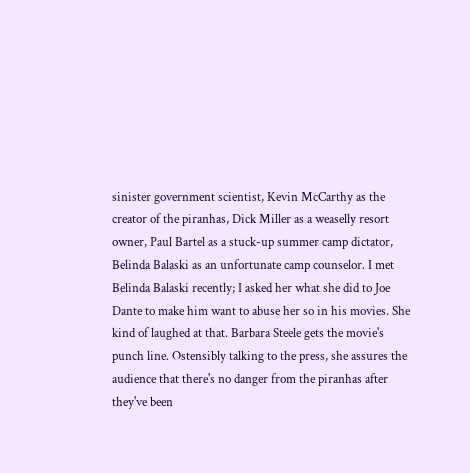sinister government scientist, Kevin McCarthy as the creator of the piranhas, Dick Miller as a weaselly resort owner, Paul Bartel as a stuck-up summer camp dictator, Belinda Balaski as an unfortunate camp counselor. I met Belinda Balaski recently; I asked her what she did to Joe Dante to make him want to abuse her so in his movies. She kind of laughed at that. Barbara Steele gets the movie's punch line. Ostensibly talking to the press, she assures the audience that there's no danger from the piranhas after they've been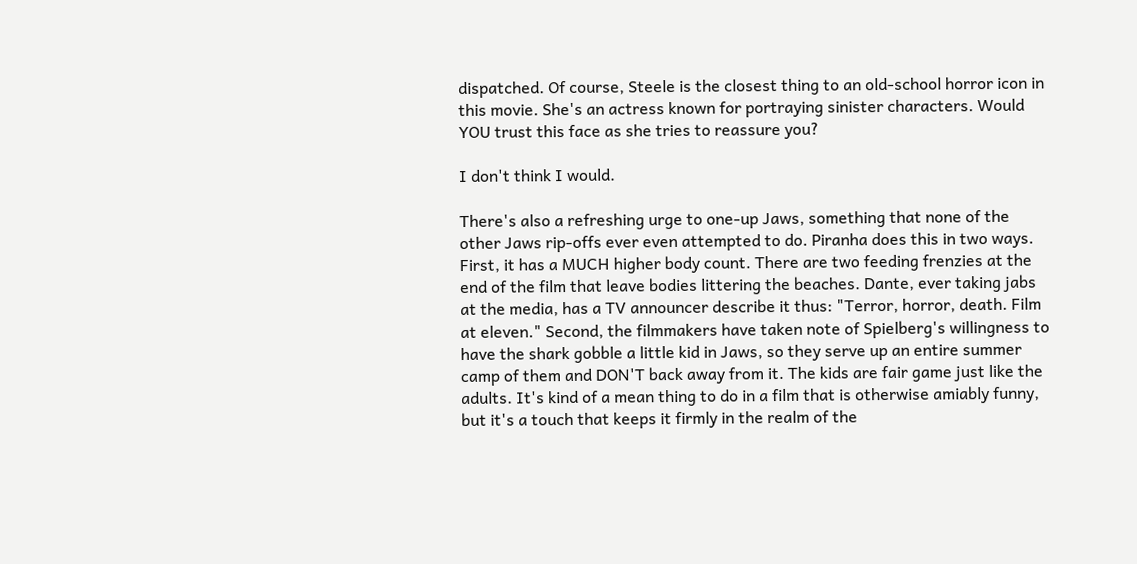dispatched. Of course, Steele is the closest thing to an old-school horror icon in this movie. She's an actress known for portraying sinister characters. Would YOU trust this face as she tries to reassure you?

I don't think I would.

There's also a refreshing urge to one-up Jaws, something that none of the other Jaws rip-offs ever even attempted to do. Piranha does this in two ways. First, it has a MUCH higher body count. There are two feeding frenzies at the end of the film that leave bodies littering the beaches. Dante, ever taking jabs at the media, has a TV announcer describe it thus: "Terror, horror, death. Film at eleven." Second, the filmmakers have taken note of Spielberg's willingness to have the shark gobble a little kid in Jaws, so they serve up an entire summer camp of them and DON'T back away from it. The kids are fair game just like the adults. It's kind of a mean thing to do in a film that is otherwise amiably funny, but it's a touch that keeps it firmly in the realm of the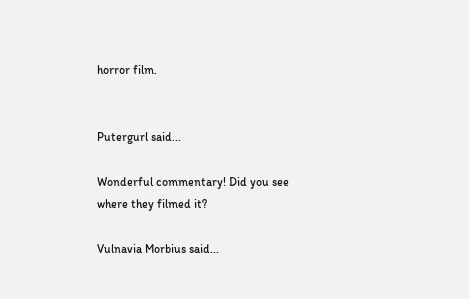horror film.


Putergurl said...

Wonderful commentary! Did you see where they filmed it?

Vulnavia Morbius said...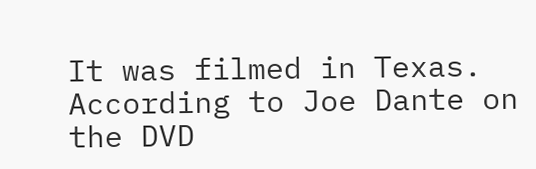It was filmed in Texas. According to Joe Dante on the DVD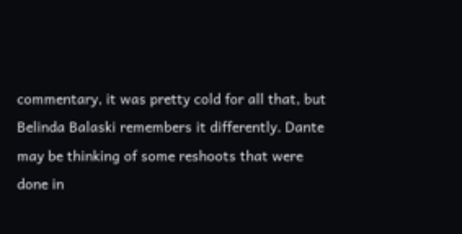commentary, it was pretty cold for all that, but Belinda Balaski remembers it differently. Dante may be thinking of some reshoots that were done in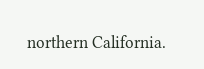northern California.